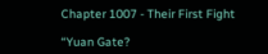Chapter 1007 - Their First Fight

“Yuan Gate?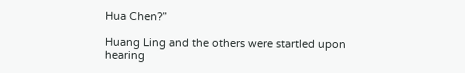Hua Chen?”

Huang Ling and the others were startled upon hearing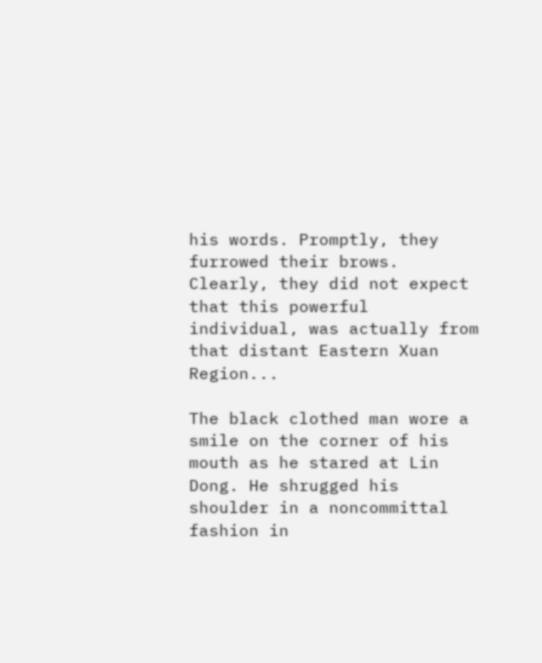his words. Promptly, they furrowed their brows. Clearly, they did not expect that this powerful individual, was actually from that distant Eastern Xuan Region...

The black clothed man wore a smile on the corner of his mouth as he stared at Lin Dong. He shrugged his shoulder in a noncommittal fashion in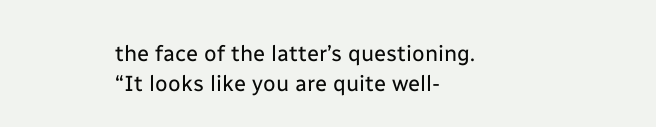the face of the latter’s questioning. “It looks like you are quite well-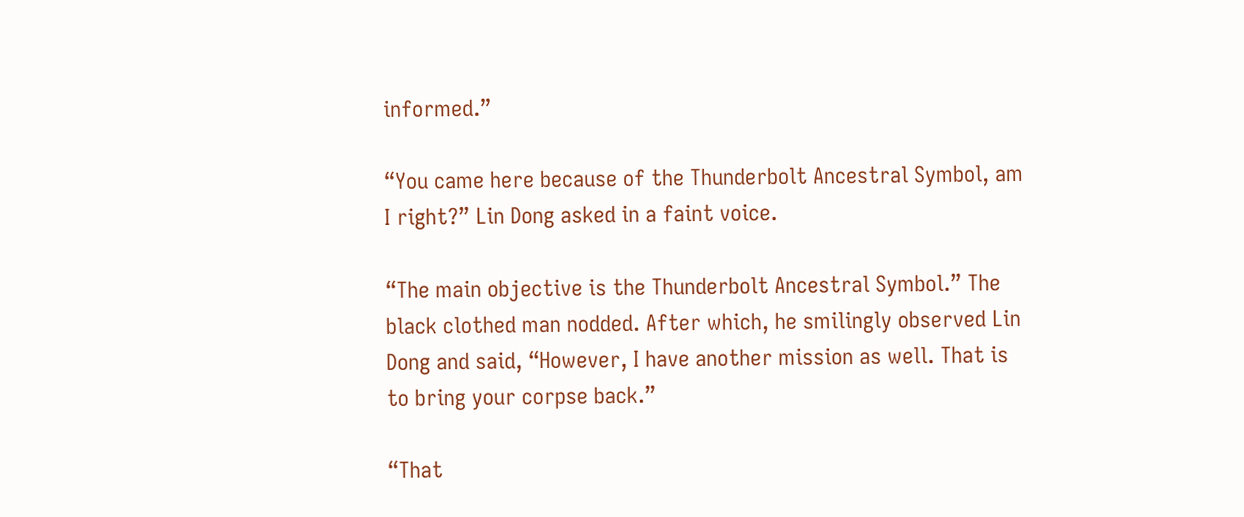informed.”

“You came here because of the Thunderbolt Ancestral Symbol, am I right?” Lin Dong asked in a faint voice.

“The main objective is the Thunderbolt Ancestral Symbol.” The black clothed man nodded. After which, he smilingly observed Lin Dong and said, “However, I have another mission as well. That is to bring your corpse back.”

“That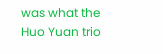was what the Huo Yuan trio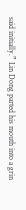said initially.” Lin Dong parted his mouth into a grin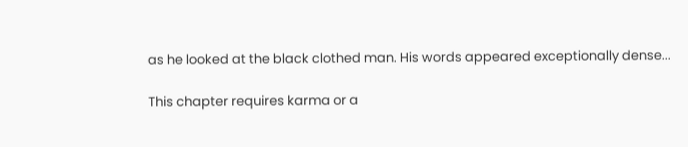as he looked at the black clothed man. His words appeared exceptionally dense...

This chapter requires karma or a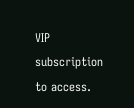VIP subscription to access.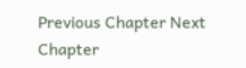Previous Chapter Next Chapter